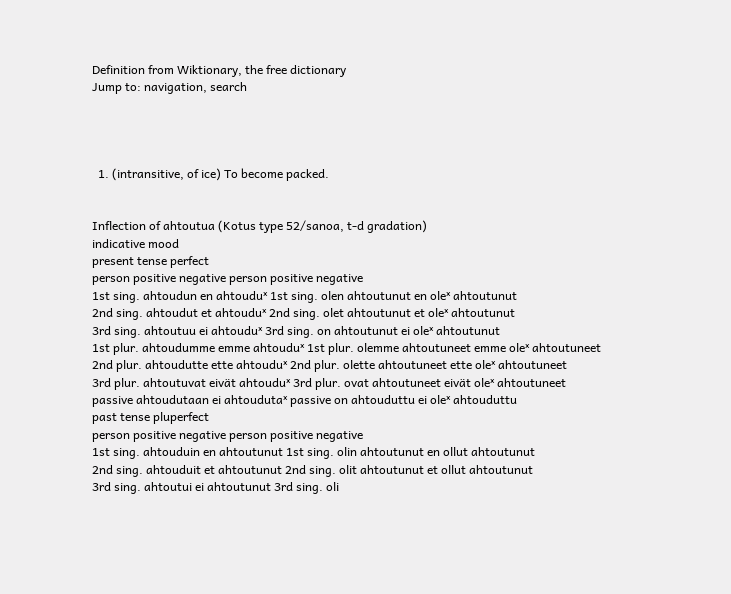Definition from Wiktionary, the free dictionary
Jump to: navigation, search




  1. (intransitive, of ice) To become packed.


Inflection of ahtoutua (Kotus type 52/sanoa, t-d gradation)
indicative mood
present tense perfect
person positive negative person positive negative
1st sing. ahtoudun en ahtouduˣ 1st sing. olen ahtoutunut en oleˣ ahtoutunut
2nd sing. ahtoudut et ahtouduˣ 2nd sing. olet ahtoutunut et oleˣ ahtoutunut
3rd sing. ahtoutuu ei ahtouduˣ 3rd sing. on ahtoutunut ei oleˣ ahtoutunut
1st plur. ahtoudumme emme ahtouduˣ 1st plur. olemme ahtoutuneet emme oleˣ ahtoutuneet
2nd plur. ahtoudutte ette ahtouduˣ 2nd plur. olette ahtoutuneet ette oleˣ ahtoutuneet
3rd plur. ahtoutuvat eivät ahtouduˣ 3rd plur. ovat ahtoutuneet eivät oleˣ ahtoutuneet
passive ahtoudutaan ei ahtoudutaˣ passive on ahtouduttu ei oleˣ ahtouduttu
past tense pluperfect
person positive negative person positive negative
1st sing. ahtouduin en ahtoutunut 1st sing. olin ahtoutunut en ollut ahtoutunut
2nd sing. ahtouduit et ahtoutunut 2nd sing. olit ahtoutunut et ollut ahtoutunut
3rd sing. ahtoutui ei ahtoutunut 3rd sing. oli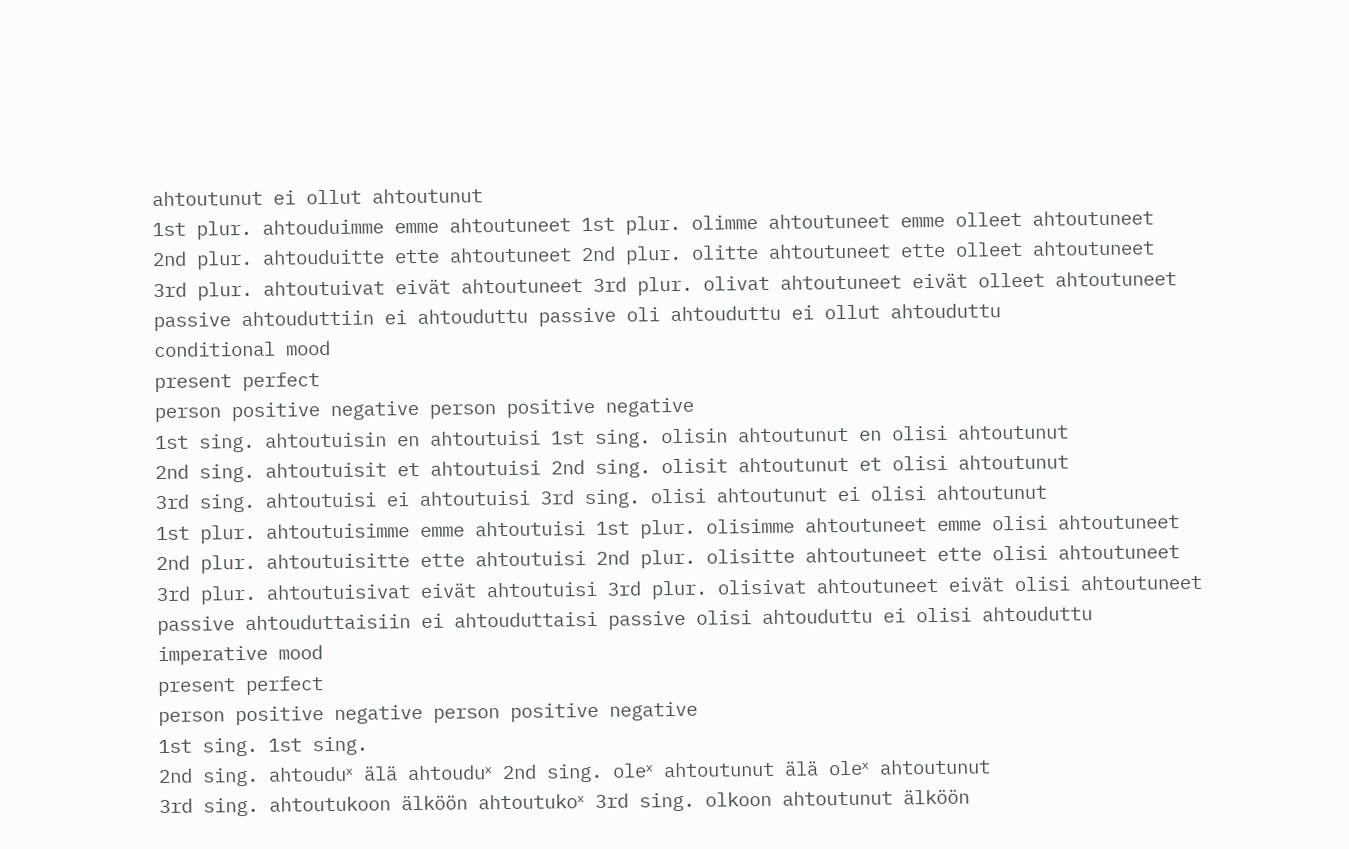ahtoutunut ei ollut ahtoutunut
1st plur. ahtouduimme emme ahtoutuneet 1st plur. olimme ahtoutuneet emme olleet ahtoutuneet
2nd plur. ahtouduitte ette ahtoutuneet 2nd plur. olitte ahtoutuneet ette olleet ahtoutuneet
3rd plur. ahtoutuivat eivät ahtoutuneet 3rd plur. olivat ahtoutuneet eivät olleet ahtoutuneet
passive ahtouduttiin ei ahtouduttu passive oli ahtouduttu ei ollut ahtouduttu
conditional mood
present perfect
person positive negative person positive negative
1st sing. ahtoutuisin en ahtoutuisi 1st sing. olisin ahtoutunut en olisi ahtoutunut
2nd sing. ahtoutuisit et ahtoutuisi 2nd sing. olisit ahtoutunut et olisi ahtoutunut
3rd sing. ahtoutuisi ei ahtoutuisi 3rd sing. olisi ahtoutunut ei olisi ahtoutunut
1st plur. ahtoutuisimme emme ahtoutuisi 1st plur. olisimme ahtoutuneet emme olisi ahtoutuneet
2nd plur. ahtoutuisitte ette ahtoutuisi 2nd plur. olisitte ahtoutuneet ette olisi ahtoutuneet
3rd plur. ahtoutuisivat eivät ahtoutuisi 3rd plur. olisivat ahtoutuneet eivät olisi ahtoutuneet
passive ahtouduttaisiin ei ahtouduttaisi passive olisi ahtouduttu ei olisi ahtouduttu
imperative mood
present perfect
person positive negative person positive negative
1st sing. 1st sing.
2nd sing. ahtouduˣ älä ahtouduˣ 2nd sing. oleˣ ahtoutunut älä oleˣ ahtoutunut
3rd sing. ahtoutukoon älköön ahtoutukoˣ 3rd sing. olkoon ahtoutunut älköön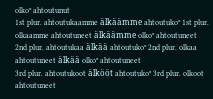olkoˣ ahtoutunut
1st plur. ahtoutukaamme älkäämme ahtoutukoˣ 1st plur. olkaamme ahtoutuneet älkäämme olkoˣ ahtoutuneet
2nd plur. ahtoutukaa älkää ahtoutukoˣ 2nd plur. olkaa ahtoutuneet älkää olkoˣ ahtoutuneet
3rd plur. ahtoutukoot älkööt ahtoutukoˣ 3rd plur. olkoot ahtoutuneet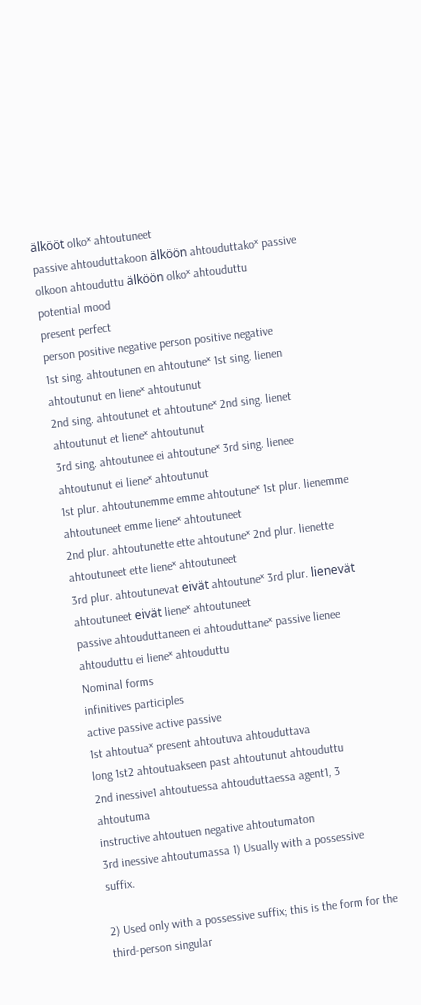älkööt olkoˣ ahtoutuneet
passive ahtouduttakoon älköön ahtouduttakoˣ passive olkoon ahtouduttu älköön olkoˣ ahtouduttu
potential mood
present perfect
person positive negative person positive negative
1st sing. ahtoutunen en ahtoutuneˣ 1st sing. lienen ahtoutunut en lieneˣ ahtoutunut
2nd sing. ahtoutunet et ahtoutuneˣ 2nd sing. lienet ahtoutunut et lieneˣ ahtoutunut
3rd sing. ahtoutunee ei ahtoutuneˣ 3rd sing. lienee ahtoutunut ei lieneˣ ahtoutunut
1st plur. ahtoutunemme emme ahtoutuneˣ 1st plur. lienemme ahtoutuneet emme lieneˣ ahtoutuneet
2nd plur. ahtoutunette ette ahtoutuneˣ 2nd plur. lienette ahtoutuneet ette lieneˣ ahtoutuneet
3rd plur. ahtoutunevat eivät ahtoutuneˣ 3rd plur. lienevät ahtoutuneet eivät lieneˣ ahtoutuneet
passive ahtouduttaneen ei ahtouduttaneˣ passive lienee ahtouduttu ei lieneˣ ahtouduttu
Nominal forms
infinitives participles
active passive active passive
1st ahtoutuaˣ present ahtoutuva ahtouduttava
long 1st2 ahtoutuakseen past ahtoutunut ahtouduttu
2nd inessive1 ahtoutuessa ahtouduttaessa agent1, 3 ahtoutuma
instructive ahtoutuen negative ahtoutumaton
3rd inessive ahtoutumassa 1) Usually with a possessive suffix.

2) Used only with a possessive suffix; this is the form for the third-person singular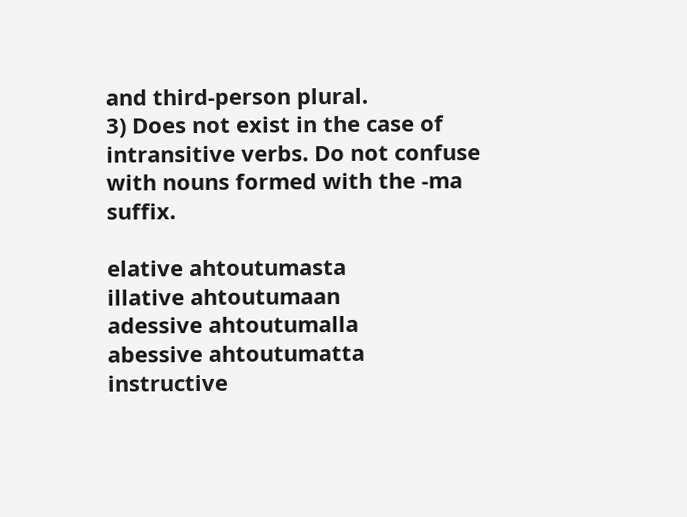and third-person plural.
3) Does not exist in the case of intransitive verbs. Do not confuse with nouns formed with the -ma suffix.

elative ahtoutumasta
illative ahtoutumaan
adessive ahtoutumalla
abessive ahtoutumatta
instructive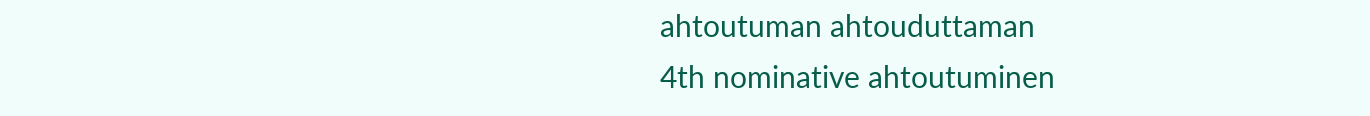ahtoutuman ahtouduttaman
4th nominative ahtoutuminen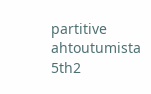partitive ahtoutumista
5th2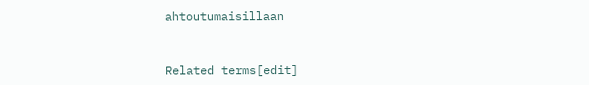ahtoutumaisillaan


Related terms[edit]